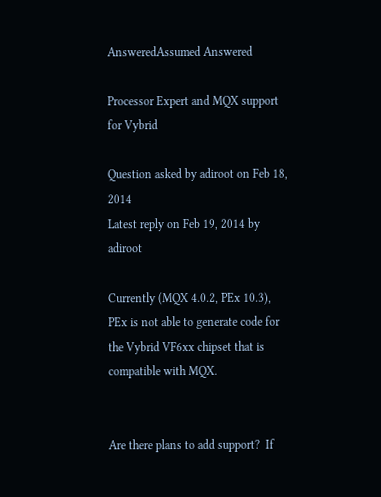AnsweredAssumed Answered

Processor Expert and MQX support for Vybrid

Question asked by adiroot on Feb 18, 2014
Latest reply on Feb 19, 2014 by adiroot

Currently (MQX 4.0.2, PEx 10.3),  PEx is not able to generate code for the Vybrid VF6xx chipset that is compatible with MQX.


Are there plans to add support?  If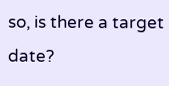so, is there a target date?